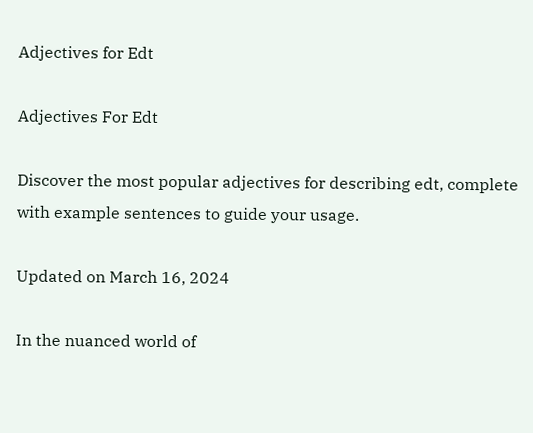Adjectives for Edt

Adjectives For Edt

Discover the most popular adjectives for describing edt, complete with example sentences to guide your usage.

Updated on March 16, 2024

In the nuanced world of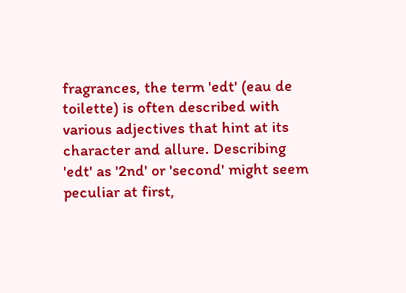fragrances, the term 'edt' (eau de toilette) is often described with various adjectives that hint at its character and allure. Describing 'edt' as '2nd' or 'second' might seem peculiar at first,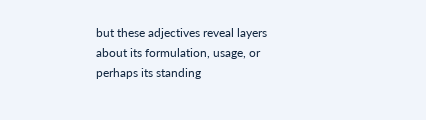but these adjectives reveal layers about its formulation, usage, or perhaps its standing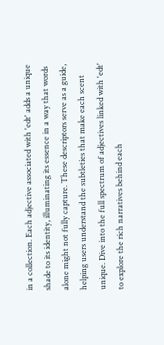in a collection. Each adjective associated with 'edt' adds a unique shade to its identity, illuminating its essence in a way that words alone might not fully capture. These descriptors serve as a guide, helping users understand the subtleties that make each scent unique. Dive into the full spectrum of adjectives linked with 'edt' to explore the rich narratives behind each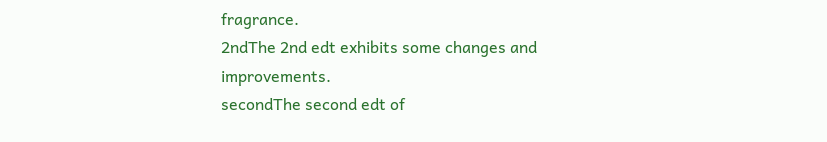fragrance.
2ndThe 2nd edt exhibits some changes and improvements.
secondThe second edt of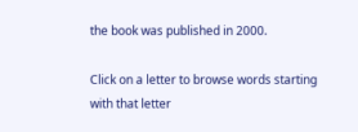the book was published in 2000.

Click on a letter to browse words starting with that letter